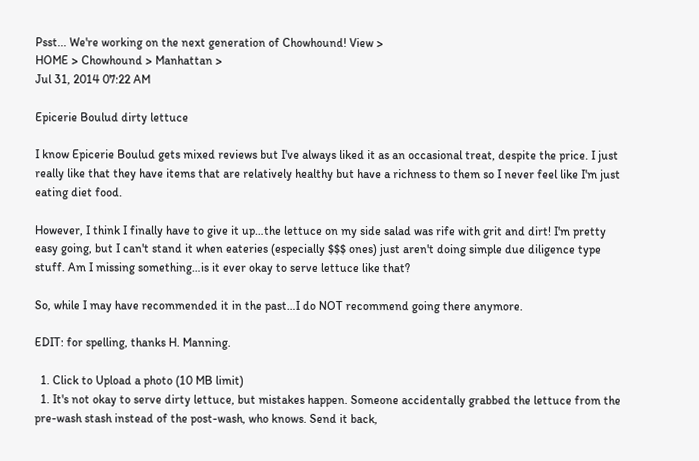Psst... We're working on the next generation of Chowhound! View >
HOME > Chowhound > Manhattan >
Jul 31, 2014 07:22 AM

Epicerie Boulud dirty lettuce

I know Epicerie Boulud gets mixed reviews but I've always liked it as an occasional treat, despite the price. I just really like that they have items that are relatively healthy but have a richness to them so I never feel like I'm just eating diet food.

However, I think I finally have to give it up…the lettuce on my side salad was rife with grit and dirt! I'm pretty easy going, but I can't stand it when eateries (especially $$$ ones) just aren't doing simple due diligence type stuff. Am I missing something…is it ever okay to serve lettuce like that?

So, while I may have recommended it in the past…I do NOT recommend going there anymore.

EDIT: for spelling, thanks H. Manning.

  1. Click to Upload a photo (10 MB limit)
  1. It's not okay to serve dirty lettuce, but mistakes happen. Someone accidentally grabbed the lettuce from the pre-wash stash instead of the post-wash, who knows. Send it back,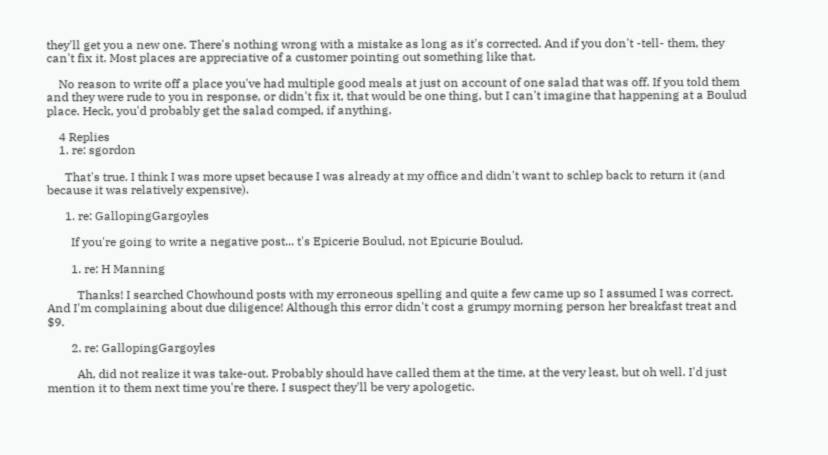they'll get you a new one. There's nothing wrong with a mistake as long as it's corrected. And if you don't -tell- them, they can't fix it. Most places are appreciative of a customer pointing out something like that.

    No reason to write off a place you've had multiple good meals at just on account of one salad that was off. If you told them and they were rude to you in response, or didn't fix it, that would be one thing, but I can't imagine that happening at a Boulud place. Heck, you'd probably get the salad comped, if anything.

    4 Replies
    1. re: sgordon

      That's true. I think I was more upset because I was already at my office and didn't want to schlep back to return it (and because it was relatively expensive).

      1. re: GallopingGargoyles

        If you're going to write a negative post... t's Epicerie Boulud, not Epicurie Boulud.

        1. re: H Manning

          Thanks! I searched Chowhound posts with my erroneous spelling and quite a few came up so I assumed I was correct. And I'm complaining about due diligence! Although this error didn't cost a grumpy morning person her breakfast treat and $9.

        2. re: GallopingGargoyles

          Ah, did not realize it was take-out. Probably should have called them at the time, at the very least, but oh well. I'd just mention it to them next time you're there. I suspect they'll be very apologetic.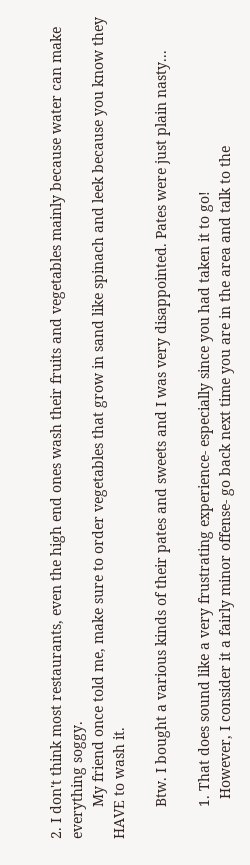2. I don't think most restaurants, even the high end ones wash their fruits and vegetables mainly because water can make everything soggy.
        My friend once told me, make sure to order vegetables that grow in sand like spinach and leek because you know they HAVE to wash it.

        Btw. I bought a various kinds of their pates and sweets and I was very disappointed. Pates were just plain nasty...

        1. That does sound like a very frustrating experience- especially since you had taken it to go!
          However, I consider it a fairly minor offense- go back next time you are in the area and talk to the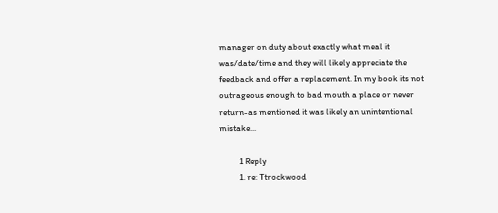manager on duty about exactly what meal it was/date/time and they will likely appreciate the feedback and offer a replacement. In my book its not outrageous enough to bad mouth a place or never return-as mentioned it was likely an unintentional mistake...

          1 Reply
          1. re: Ttrockwood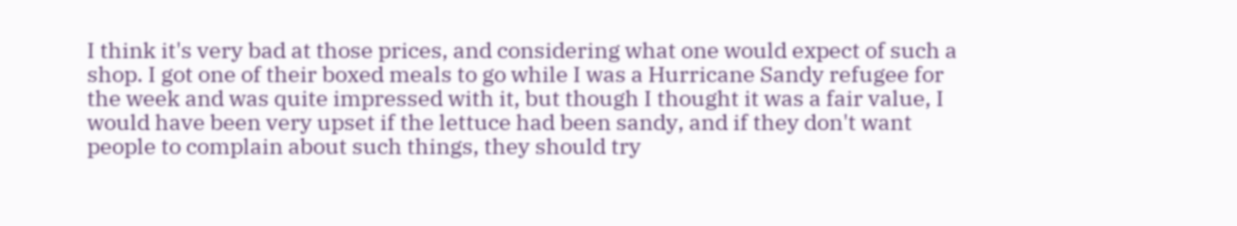I think it's very bad at those prices, and considering what one would expect of such a shop. I got one of their boxed meals to go while I was a Hurricane Sandy refugee for the week and was quite impressed with it, but though I thought it was a fair value, I would have been very upset if the lettuce had been sandy, and if they don't want people to complain about such things, they should try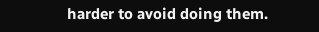harder to avoid doing them.